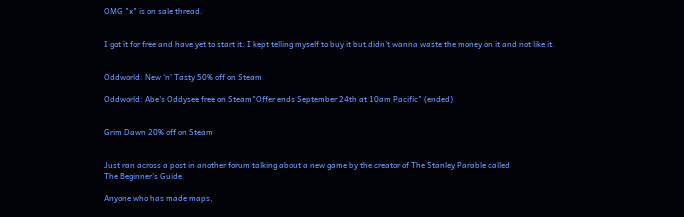OMG "x" is on sale thread.


I got it for free and have yet to start it. I kept telling myself to buy it but didn’t wanna waste the money on it and not like it.


Oddworld: New ‘n’ Tasty 50% off on Steam

Oddworld: Abe’s Oddysee free on Steam"Offer ends September 24th at 10am Pacific" (ended)


Grim Dawn 20% off on Steam


Just ran across a post in another forum talking about a new game by the creator of The Stanley Parable called
The Beginner’s Guide

Anyone who has made maps,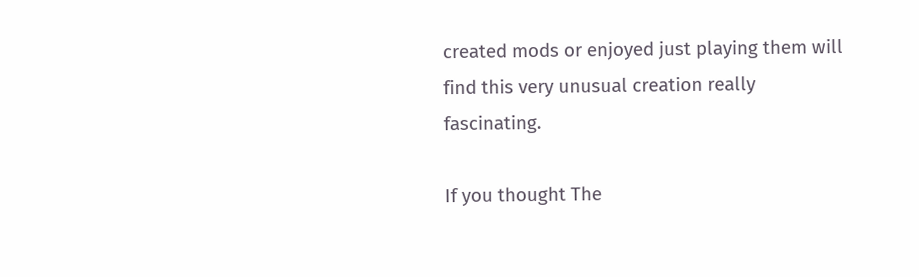created mods or enjoyed just playing them will find this very unusual creation really fascinating.

If you thought The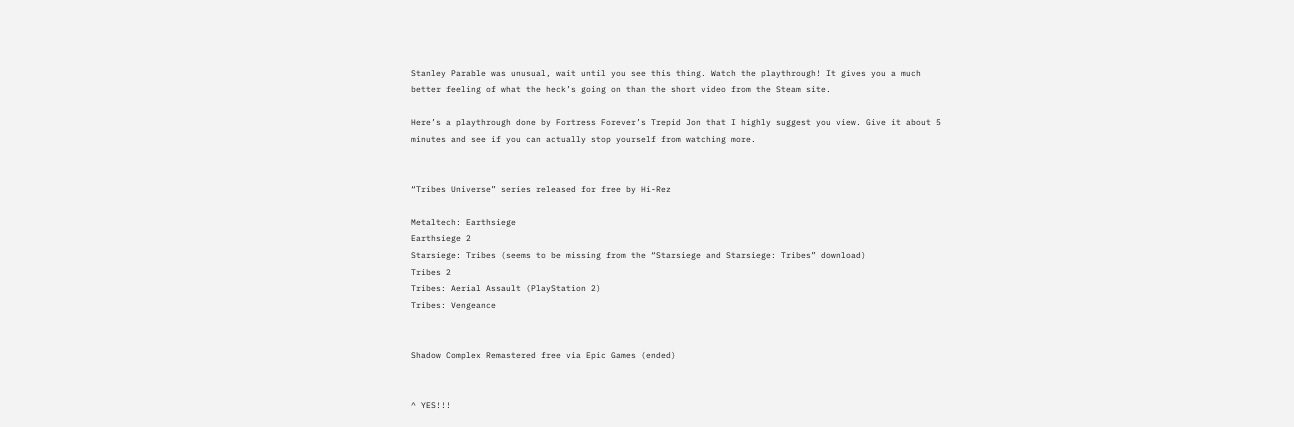Stanley Parable was unusual, wait until you see this thing. Watch the playthrough! It gives you a much better feeling of what the heck’s going on than the short video from the Steam site.

Here’s a playthrough done by Fortress Forever’s Trepid Jon that I highly suggest you view. Give it about 5 minutes and see if you can actually stop yourself from watching more.


“Tribes Universe” series released for free by Hi-Rez

Metaltech: Earthsiege
Earthsiege 2
Starsiege: Tribes (seems to be missing from the “Starsiege and Starsiege: Tribes” download)
Tribes 2
Tribes: Aerial Assault (PlayStation 2)
Tribes: Vengeance


Shadow Complex Remastered free via Epic Games (ended)


^ YES!!!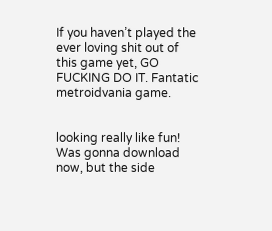If you haven’t played the ever loving shit out of this game yet, GO FUCKING DO IT. Fantatic metroidvania game.


looking really like fun! Was gonna download now, but the side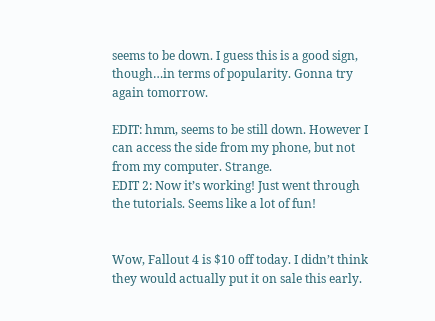seems to be down. I guess this is a good sign, though…in terms of popularity. Gonna try again tomorrow.

EDIT: hmm, seems to be still down. However I can access the side from my phone, but not from my computer. Strange.
EDIT 2: Now it’s working! Just went through the tutorials. Seems like a lot of fun!


Wow, Fallout 4 is $10 off today. I didn’t think they would actually put it on sale this early.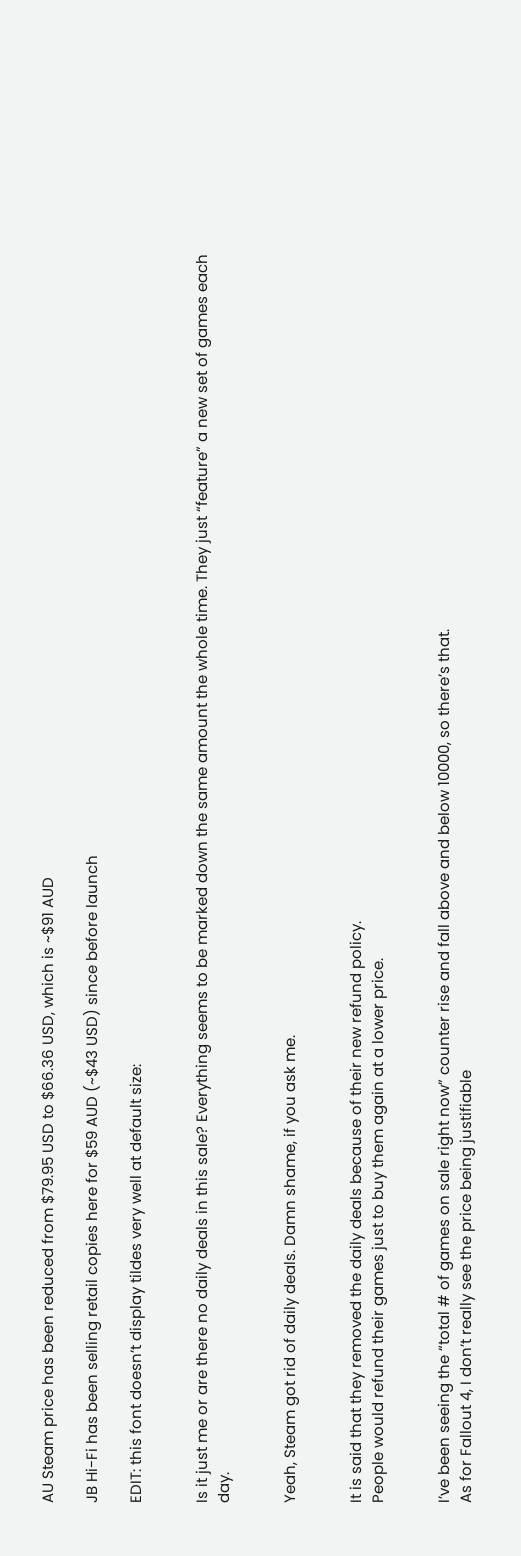AU Steam price has been reduced from $79.95 USD to $66.36 USD, which is ~$91 AUD

JB Hi-Fi has been selling retail copies here for $59 AUD (~$43 USD) since before launch

EDIT: this font doesn’t display tildes very well at default size:


Is it just me or are there no daily deals in this sale? Everything seems to be marked down the same amount the whole time. They just “feature” a new set of games each day.


Yeah, Steam got rid of daily deals. Damn shame, if you ask me.


It is said that they removed the daily deals because of their new refund policy.
People would refund their games just to buy them again at a lower price.


I’ve been seeing the “total # of games on sale right now” counter rise and fall above and below 10000, so there’s that.
As for Fallout 4, I don’t really see the price being justifiable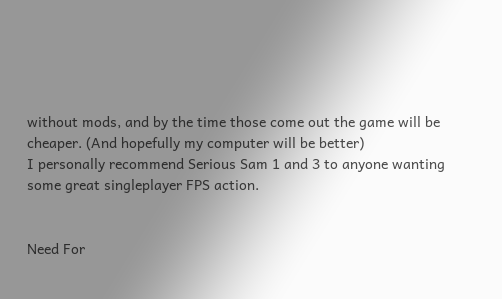without mods, and by the time those come out the game will be cheaper. (And hopefully my computer will be better)
I personally recommend Serious Sam 1 and 3 to anyone wanting some great singleplayer FPS action.


Need For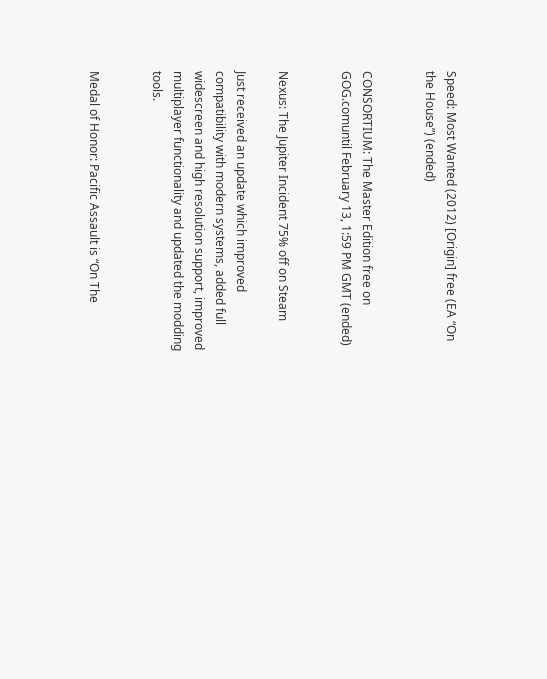Speed: Most Wanted (2012) [Origin] free (EA “On the House”) (ended)


CONSORTIUM: The Master Edition free on GOG.comuntil February 13, 1:59 PM GMT (ended)


Nexus: The Jupiter Incident 75% off on Steam

Just received an update which improved compatibility with modern systems, added full widescreen and high resolution support, improved multiplayer functionality and updated the modding tools.


Medal of Honor: Pacific Assault is “On The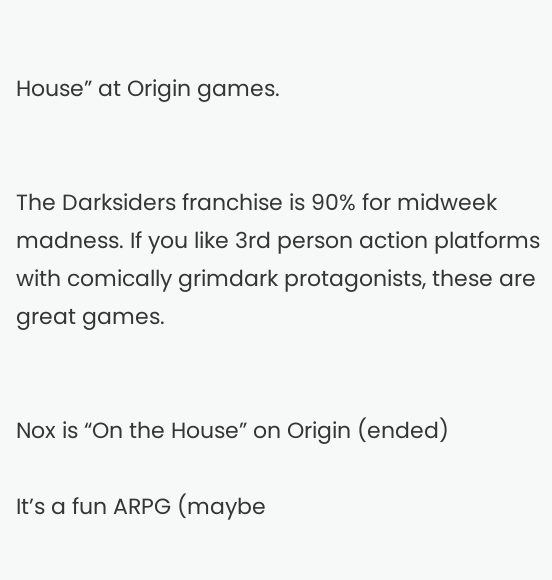House” at Origin games.


The Darksiders franchise is 90% for midweek madness. If you like 3rd person action platforms with comically grimdark protagonists, these are great games.


Nox is “On the House” on Origin (ended)

It’s a fun ARPG (maybe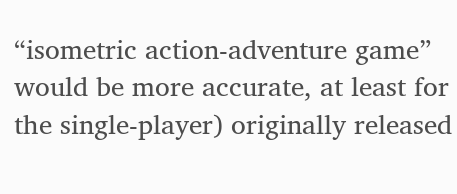“isometric action-adventure game” would be more accurate, at least for the single-player) originally released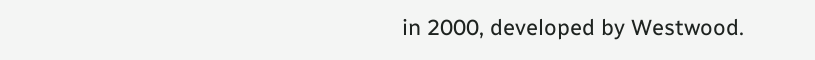in 2000, developed by Westwood.